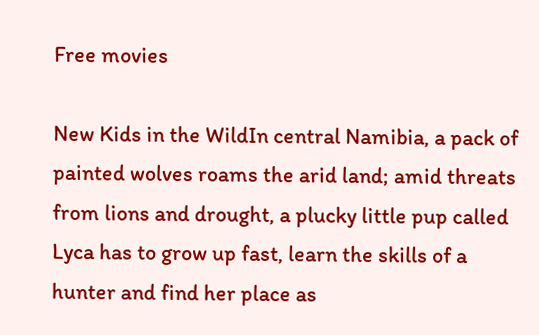Free movies

New Kids in the WildIn central Namibia, a pack of painted wolves roams the arid land; amid threats from lions and drought, a plucky little pup called Lyca has to grow up fast, learn the skills of a hunter and find her place as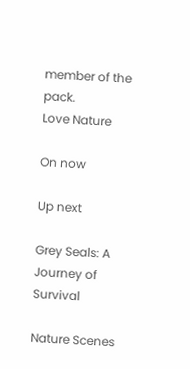member of the pack.
Love Nature

On now

Up next

Grey Seals: A Journey of Survival

Nature Scenes